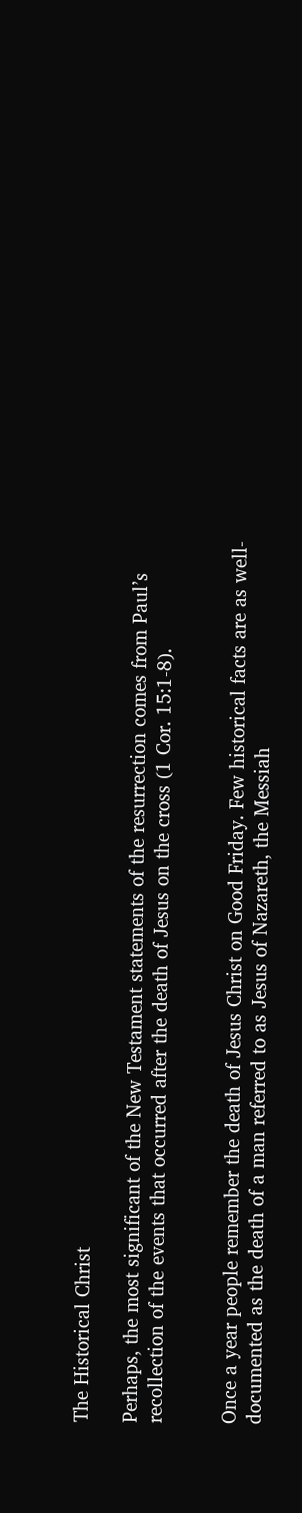The Historical Christ

Perhaps, the most significant of the New Testament statements of the resurrection comes from Paul’s recollection of the events that occurred after the death of Jesus on the cross (1 Cor. 15:1-8).


Once a year people remember the death of Jesus Christ on Good Friday. Few historical facts are as well-documented as the death of a man referred to as Jesus of Nazareth, the Messiah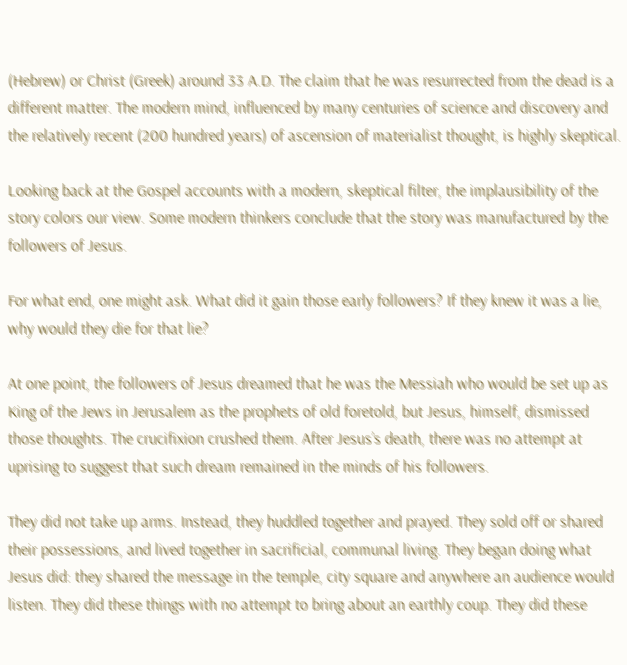(Hebrew) or Christ (Greek) around 33 A.D. The claim that he was resurrected from the dead is a different matter. The modern mind, influenced by many centuries of science and discovery and the relatively recent (200 hundred years) of ascension of materialist thought, is highly skeptical.

Looking back at the Gospel accounts with a modern, skeptical filter, the implausibility of the story colors our view. Some modern thinkers conclude that the story was manufactured by the followers of Jesus.

For what end, one might ask. What did it gain those early followers? If they knew it was a lie, why would they die for that lie?

At one point, the followers of Jesus dreamed that he was the Messiah who would be set up as King of the Jews in Jerusalem as the prophets of old foretold, but Jesus, himself, dismissed those thoughts. The crucifixion crushed them. After Jesus’s death, there was no attempt at uprising to suggest that such dream remained in the minds of his followers.

They did not take up arms. Instead, they huddled together and prayed. They sold off or shared their possessions, and lived together in sacrificial, communal living. They began doing what Jesus did: they shared the message in the temple, city square and anywhere an audience would listen. They did these things with no attempt to bring about an earthly coup. They did these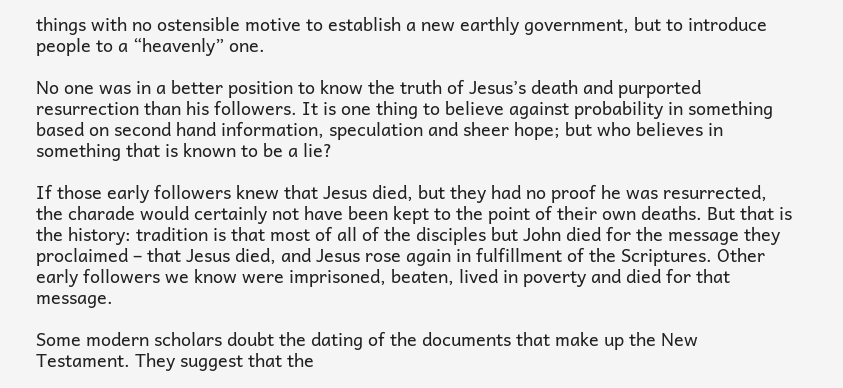things with no ostensible motive to establish a new earthly government, but to introduce people to a “heavenly” one.

No one was in a better position to know the truth of Jesus’s death and purported resurrection than his followers. It is one thing to believe against probability in something based on second hand information, speculation and sheer hope; but who believes in something that is known to be a lie?

If those early followers knew that Jesus died, but they had no proof he was resurrected, the charade would certainly not have been kept to the point of their own deaths. But that is the history: tradition is that most of all of the disciples but John died for the message they proclaimed – that Jesus died, and Jesus rose again in fulfillment of the Scriptures. Other early followers we know were imprisoned, beaten, lived in poverty and died for that message.

Some modern scholars doubt the dating of the documents that make up the New Testament. They suggest that the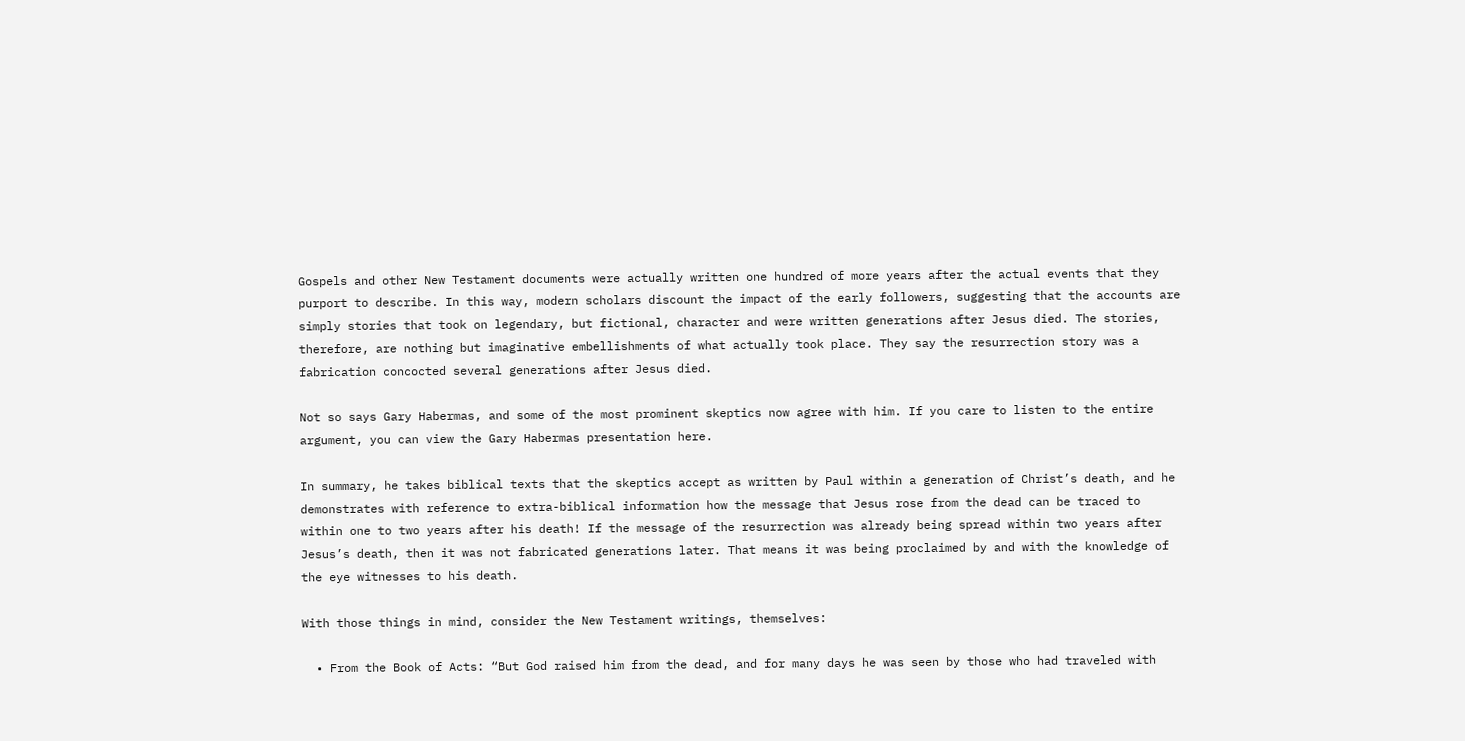Gospels and other New Testament documents were actually written one hundred of more years after the actual events that they purport to describe. In this way, modern scholars discount the impact of the early followers, suggesting that the accounts are simply stories that took on legendary, but fictional, character and were written generations after Jesus died. The stories, therefore, are nothing but imaginative embellishments of what actually took place. They say the resurrection story was a fabrication concocted several generations after Jesus died.

Not so says Gary Habermas, and some of the most prominent skeptics now agree with him. If you care to listen to the entire argument, you can view the Gary Habermas presentation here.

In summary, he takes biblical texts that the skeptics accept as written by Paul within a generation of Christ’s death, and he demonstrates with reference to extra-biblical information how the message that Jesus rose from the dead can be traced to within one to two years after his death! If the message of the resurrection was already being spread within two years after Jesus’s death, then it was not fabricated generations later. That means it was being proclaimed by and with the knowledge of the eye witnesses to his death.

With those things in mind, consider the New Testament writings, themselves:

  • From the Book of Acts: “But God raised him from the dead, and for many days he was seen by those who had traveled with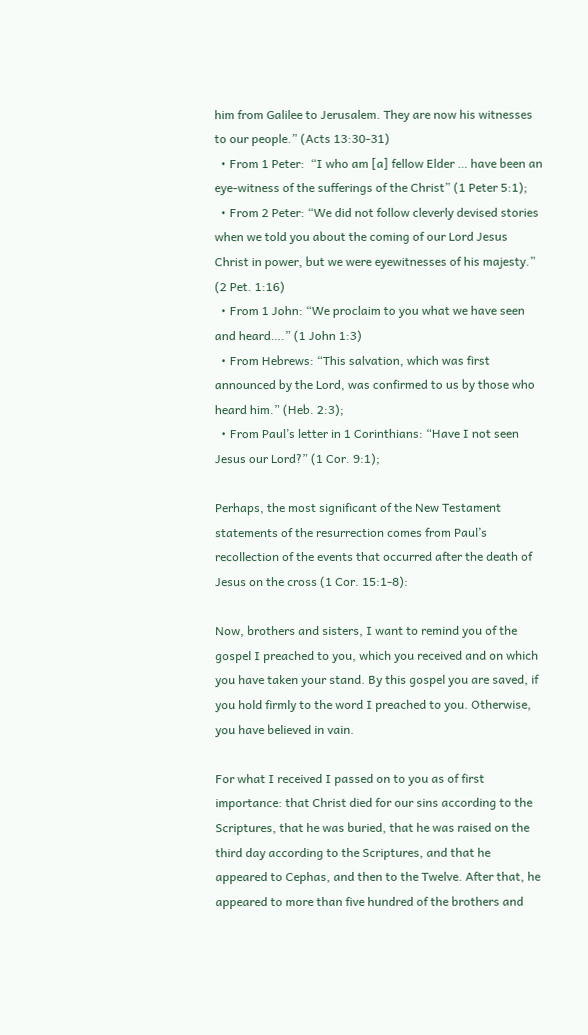him from Galilee to Jerusalem. They are now his witnesses to our people.” (Acts 13:30-31)
  • From 1 Peter:  “I who am [a] fellow Elder … have been an eye-witness of the sufferings of the Christ” (1 Peter 5:1);
  • From 2 Peter: “We did not follow cleverly devised stories when we told you about the coming of our Lord Jesus Christ in power, but we were eyewitnesses of his majesty.” (2 Pet. 1:16)
  • From 1 John: “We proclaim to you what we have seen and heard….” (1 John 1:3)
  • From Hebrews: “This salvation, which was first announced by the Lord, was confirmed to us by those who heard him.” (Heb. 2:3);
  • From Paul’s letter in 1 Corinthians: “Have I not seen Jesus our Lord?” (1 Cor. 9:1);

Perhaps, the most significant of the New Testament statements of the resurrection comes from Paul’s recollection of the events that occurred after the death of Jesus on the cross (1 Cor. 15:1-8):

Now, brothers and sisters, I want to remind you of the gospel I preached to you, which you received and on which you have taken your stand. By this gospel you are saved, if you hold firmly to the word I preached to you. Otherwise, you have believed in vain.

For what I received I passed on to you as of first importance: that Christ died for our sins according to the Scriptures, that he was buried, that he was raised on the third day according to the Scriptures, and that he appeared to Cephas, and then to the Twelve. After that, he appeared to more than five hundred of the brothers and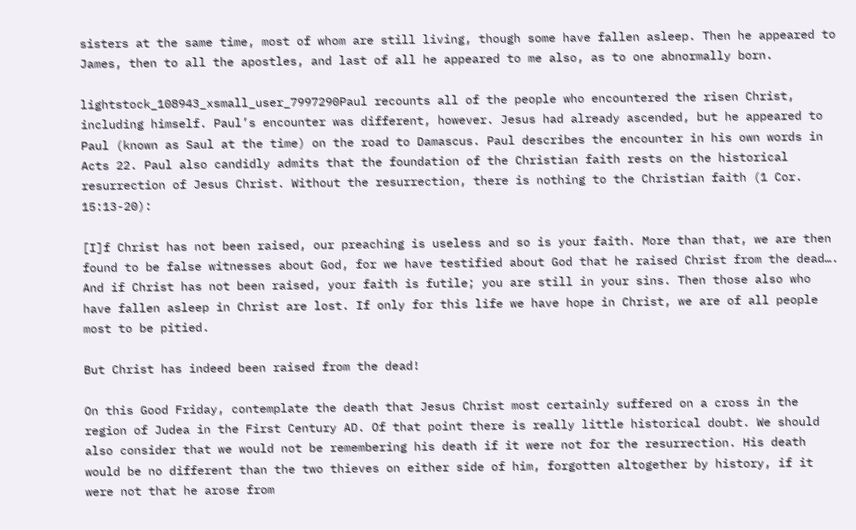sisters at the same time, most of whom are still living, though some have fallen asleep. Then he appeared to James, then to all the apostles, and last of all he appeared to me also, as to one abnormally born.

lightstock_108943_xsmall_user_7997290Paul recounts all of the people who encountered the risen Christ, including himself. Paul’s encounter was different, however. Jesus had already ascended, but he appeared to Paul (known as Saul at the time) on the road to Damascus. Paul describes the encounter in his own words in Acts 22. Paul also candidly admits that the foundation of the Christian faith rests on the historical resurrection of Jesus Christ. Without the resurrection, there is nothing to the Christian faith (1 Cor. 15:13-20):

[I]f Christ has not been raised, our preaching is useless and so is your faith. More than that, we are then found to be false witnesses about God, for we have testified about God that he raised Christ from the dead…. And if Christ has not been raised, your faith is futile; you are still in your sins. Then those also who have fallen asleep in Christ are lost. If only for this life we have hope in Christ, we are of all people most to be pitied.

But Christ has indeed been raised from the dead!

On this Good Friday, contemplate the death that Jesus Christ most certainly suffered on a cross in the region of Judea in the First Century AD. Of that point there is really little historical doubt. We should also consider that we would not be remembering his death if it were not for the resurrection. His death would be no different than the two thieves on either side of him, forgotten altogether by history, if it were not that he arose from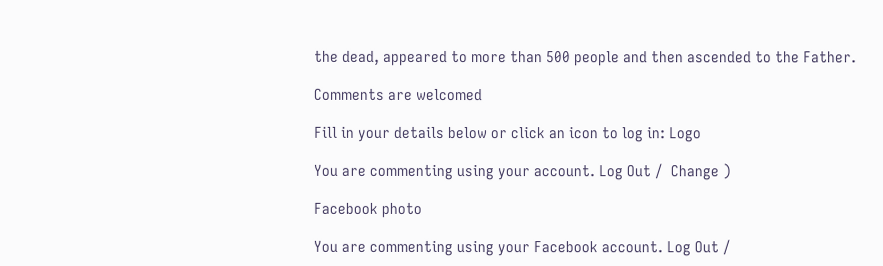the dead, appeared to more than 500 people and then ascended to the Father.

Comments are welcomed

Fill in your details below or click an icon to log in: Logo

You are commenting using your account. Log Out /  Change )

Facebook photo

You are commenting using your Facebook account. Log Out /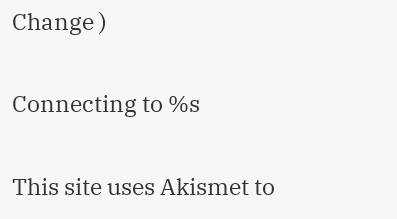Change )

Connecting to %s

This site uses Akismet to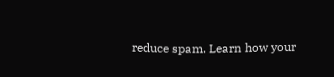reduce spam. Learn how your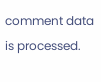comment data is processed.